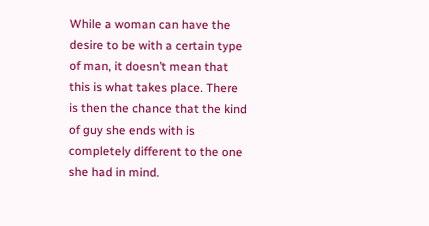While a woman can have the desire to be with a certain type of man, it doesn’t mean that this is what takes place. There is then the chance that the kind of guy she ends with is completely different to the one she had in mind.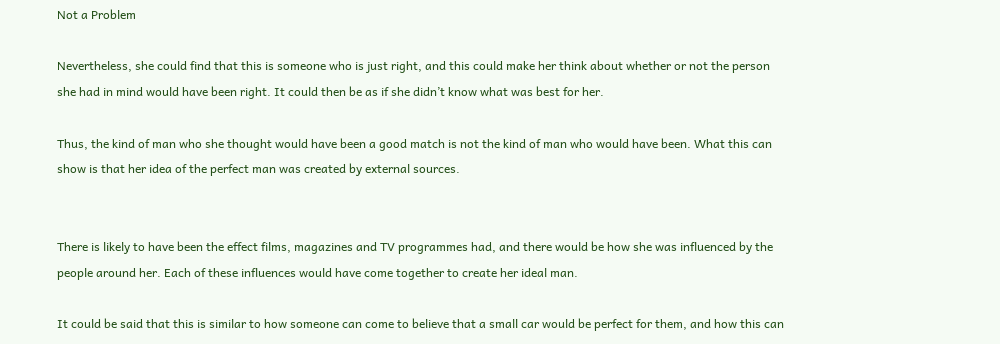Not a Problem

Nevertheless, she could find that this is someone who is just right, and this could make her think about whether or not the person she had in mind would have been right. It could then be as if she didn’t know what was best for her.

Thus, the kind of man who she thought would have been a good match is not the kind of man who would have been. What this can show is that her idea of the perfect man was created by external sources.


There is likely to have been the effect films, magazines and TV programmes had, and there would be how she was influenced by the people around her. Each of these influences would have come together to create her ideal man.

It could be said that this is similar to how someone can come to believe that a small car would be perfect for them, and how this can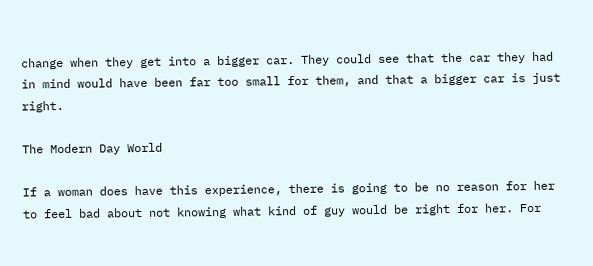change when they get into a bigger car. They could see that the car they had in mind would have been far too small for them, and that a bigger car is just right.

The Modern Day World

If a woman does have this experience, there is going to be no reason for her to feel bad about not knowing what kind of guy would be right for her. For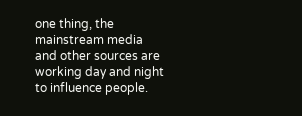one thing, the mainstream media and other sources are working day and night to influence people.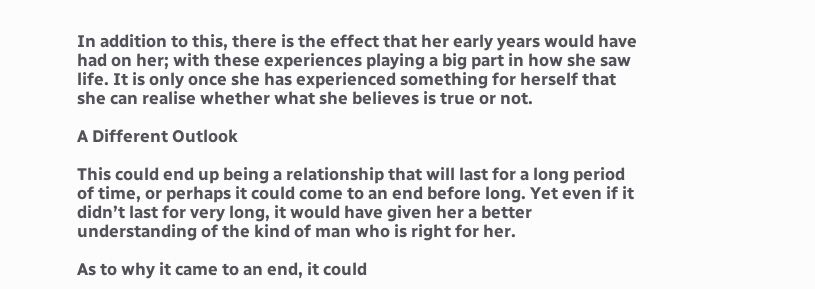In addition to this, there is the effect that her early years would have had on her; with these experiences playing a big part in how she saw life. It is only once she has experienced something for herself that she can realise whether what she believes is true or not.

A Different Outlook

This could end up being a relationship that will last for a long period of time, or perhaps it could come to an end before long. Yet even if it didn’t last for very long, it would have given her a better understanding of the kind of man who is right for her.

As to why it came to an end, it could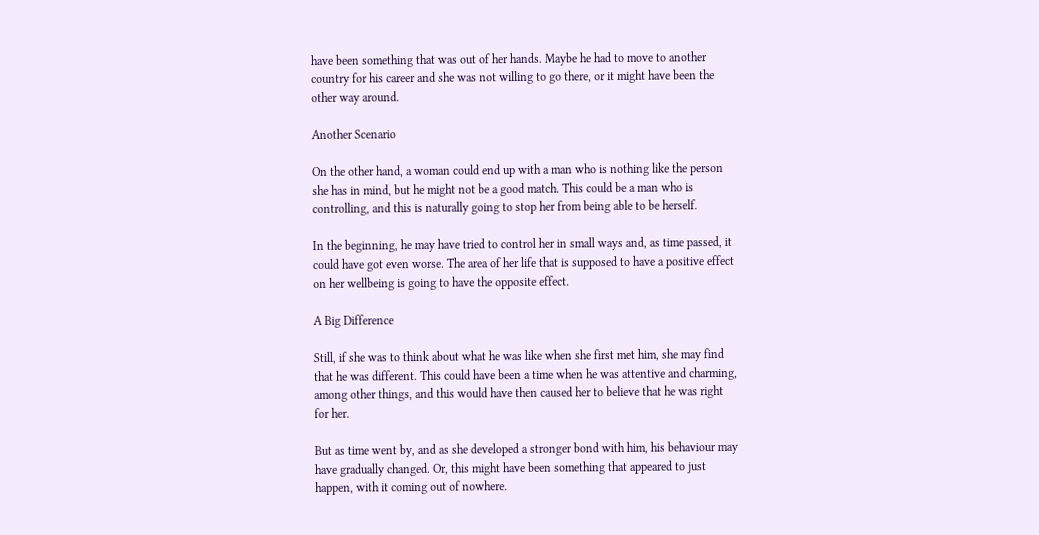have been something that was out of her hands. Maybe he had to move to another country for his career and she was not willing to go there, or it might have been the other way around.

Another Scenario

On the other hand, a woman could end up with a man who is nothing like the person she has in mind, but he might not be a good match. This could be a man who is controlling, and this is naturally going to stop her from being able to be herself.

In the beginning, he may have tried to control her in small ways and, as time passed, it could have got even worse. The area of her life that is supposed to have a positive effect on her wellbeing is going to have the opposite effect.

A Big Difference

Still, if she was to think about what he was like when she first met him, she may find that he was different. This could have been a time when he was attentive and charming, among other things, and this would have then caused her to believe that he was right for her.

But as time went by, and as she developed a stronger bond with him, his behaviour may have gradually changed. Or, this might have been something that appeared to just happen, with it coming out of nowhere.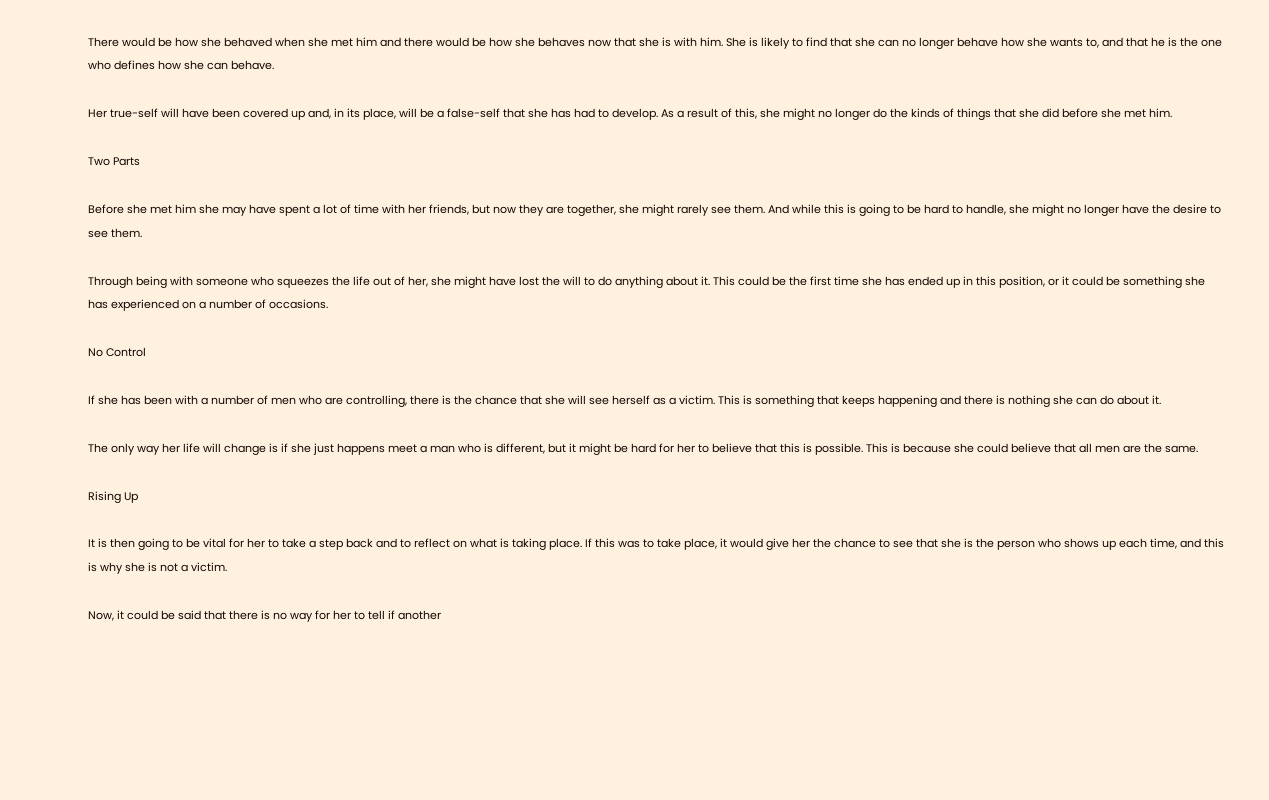There would be how she behaved when she met him and there would be how she behaves now that she is with him. She is likely to find that she can no longer behave how she wants to, and that he is the one who defines how she can behave.

Her true-self will have been covered up and, in its place, will be a false-self that she has had to develop. As a result of this, she might no longer do the kinds of things that she did before she met him.

Two Parts

Before she met him she may have spent a lot of time with her friends, but now they are together, she might rarely see them. And while this is going to be hard to handle, she might no longer have the desire to see them.

Through being with someone who squeezes the life out of her, she might have lost the will to do anything about it. This could be the first time she has ended up in this position, or it could be something she has experienced on a number of occasions.

No Control

If she has been with a number of men who are controlling, there is the chance that she will see herself as a victim. This is something that keeps happening and there is nothing she can do about it.

The only way her life will change is if she just happens meet a man who is different, but it might be hard for her to believe that this is possible. This is because she could believe that all men are the same.

Rising Up

It is then going to be vital for her to take a step back and to reflect on what is taking place. If this was to take place, it would give her the chance to see that she is the person who shows up each time, and this is why she is not a victim.

Now, it could be said that there is no way for her to tell if another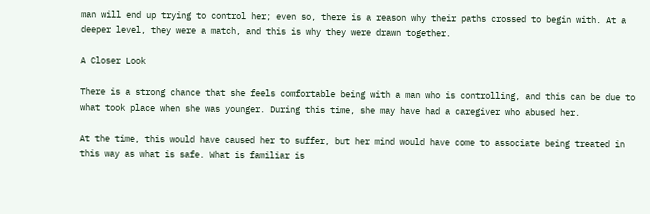man will end up trying to control her; even so, there is a reason why their paths crossed to begin with. At a deeper level, they were a match, and this is why they were drawn together.

A Closer Look

There is a strong chance that she feels comfortable being with a man who is controlling, and this can be due to what took place when she was younger. During this time, she may have had a caregiver who abused her.

At the time, this would have caused her to suffer, but her mind would have come to associate being treated in this way as what is safe. What is familiar is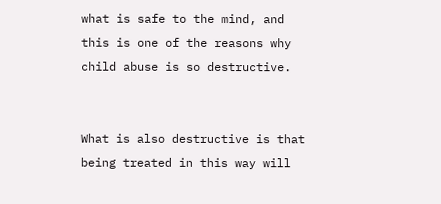what is safe to the mind, and this is one of the reasons why child abuse is so destructive.


What is also destructive is that being treated in this way will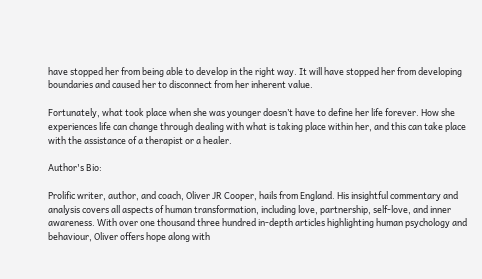have stopped her from being able to develop in the right way. It will have stopped her from developing boundaries and caused her to disconnect from her inherent value.

Fortunately, what took place when she was younger doesn’t have to define her life forever. How she experiences life can change through dealing with what is taking place within her, and this can take place with the assistance of a therapist or a healer.

Author's Bio:

Prolific writer, author, and coach, Oliver JR Cooper, hails from England. His insightful commentary and analysis covers all aspects of human transformation, including love, partnership, self-love, and inner awareness. With over one thousand three hundred in-depth articles highlighting human psychology and behaviour, Oliver offers hope along with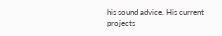his sound advice. His current projects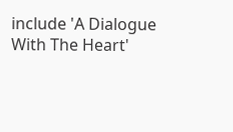include 'A Dialogue With The Heart'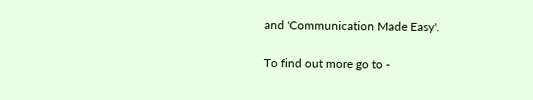and 'Communication Made Easy'.

To find out more go to -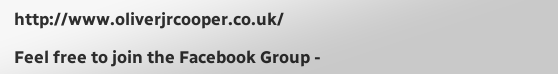http://www.oliverjrcooper.co.uk/

Feel free to join the Facebook Group -